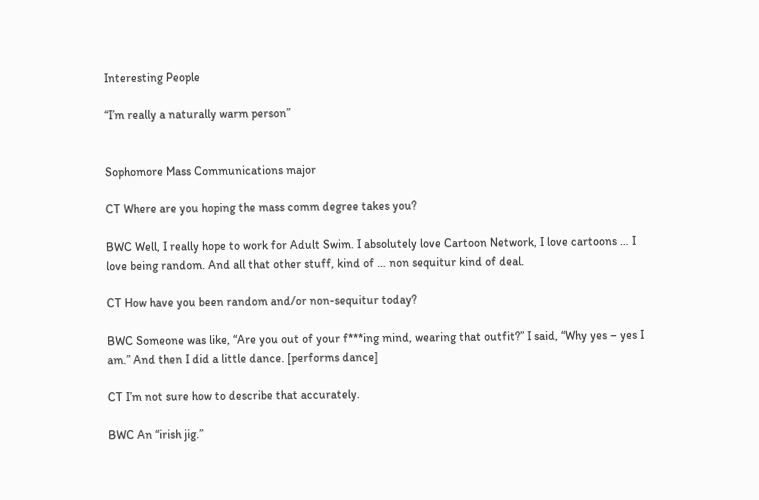Interesting People

“I’m really a naturally warm person”


Sophomore Mass Communications major

CT Where are you hoping the mass comm degree takes you?

BWC Well, I really hope to work for Adult Swim. I absolutely love Cartoon Network, I love cartoons … I love being random. And all that other stuff, kind of … non sequitur kind of deal.

CT How have you been random and/or non-sequitur today?

BWC Someone was like, “Are you out of your f***ing mind, wearing that outfit?” I said, “Why yes – yes I am.” And then I did a little dance. [performs dance]

CT I’m not sure how to describe that accurately.

BWC An “irish jig.”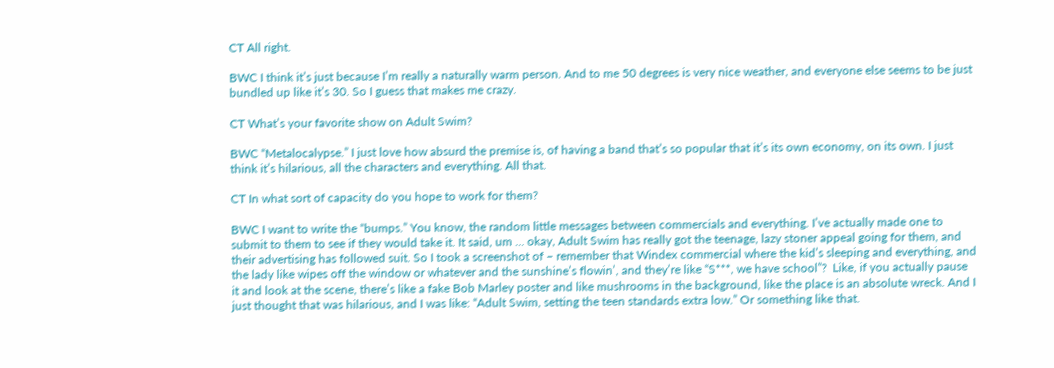CT All right.

BWC I think it’s just because I’m really a naturally warm person. And to me 50 degrees is very nice weather, and everyone else seems to be just bundled up like it’s 30. So I guess that makes me crazy.

CT What’s your favorite show on Adult Swim?

BWC “Metalocalypse.” I just love how absurd the premise is, of having a band that’s so popular that it’s its own economy, on its own. I just think it’s hilarious, all the characters and everything. All that.

CT In what sort of capacity do you hope to work for them?

BWC I want to write the “bumps.” You know, the random little messages between commercials and everything. I’ve actually made one to submit to them to see if they would take it. It said, um … okay, Adult Swim has really got the teenage, lazy stoner appeal going for them, and their advertising has followed suit. So I took a screenshot of – remember that Windex commercial where the kid’s sleeping and everything, and the lady like wipes off the window or whatever and the sunshine’s flowin’, and they’re like “S***, we have school”?  Like, if you actually pause it and look at the scene, there’s like a fake Bob Marley poster and like mushrooms in the background, like the place is an absolute wreck. And I just thought that was hilarious, and I was like: “Adult Swim, setting the teen standards extra low.” Or something like that.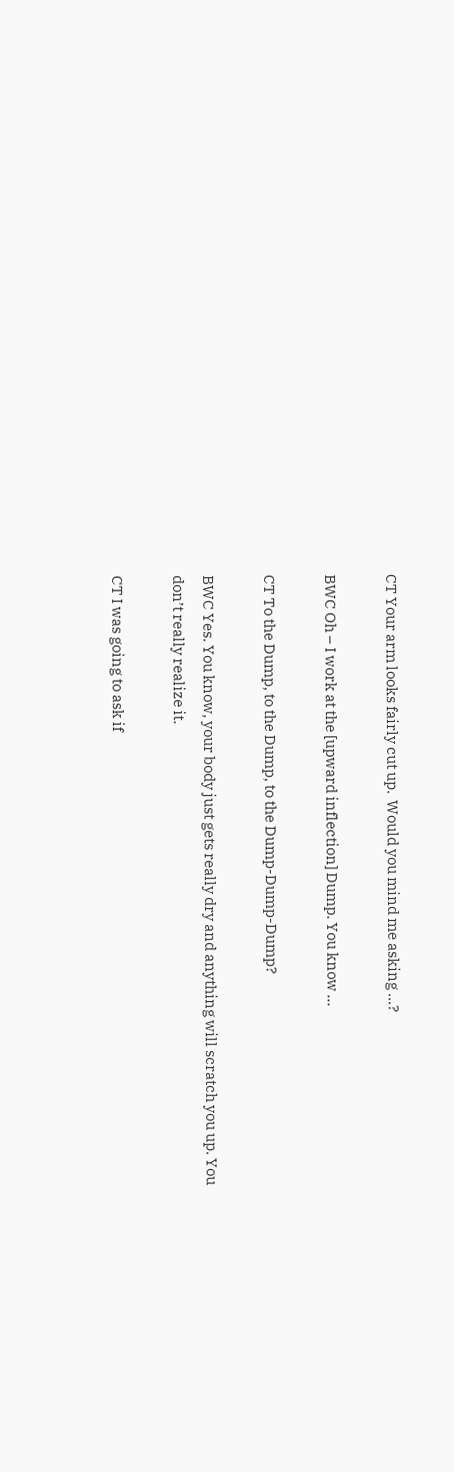CT Your arm looks fairly cut up.  Would you mind me asking …?

BWC Oh – I work at the [upward inflection] Dump. You know …

CT To the Dump, to the Dump, to the Dump-Dump-Dump?

BWC Yes. You know, your body just gets really dry and anything will scratch you up. You don’t really realize it.

CT I was going to ask if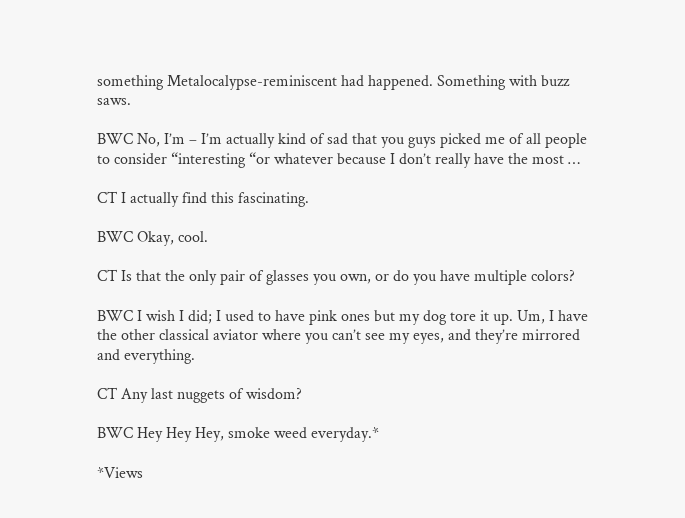something Metalocalypse-reminiscent had happened. Something with buzz saws.

BWC No, I’m – I’m actually kind of sad that you guys picked me of all people to consider “interesting “or whatever because I don’t really have the most …

CT I actually find this fascinating.

BWC Okay, cool.

CT Is that the only pair of glasses you own, or do you have multiple colors?

BWC I wish I did; I used to have pink ones but my dog tore it up. Um, I have the other classical aviator where you can’t see my eyes, and they’re mirrored and everything.

CT Any last nuggets of wisdom?

BWC Hey Hey Hey, smoke weed everyday.*

*Views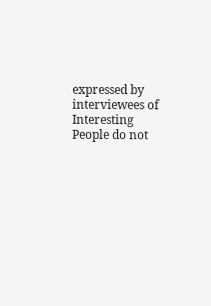expressed by interviewees of Interesting People do not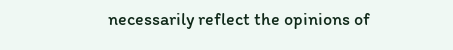necessarily reflect the opinions of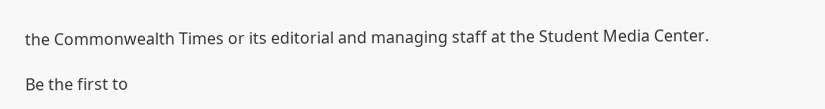the Commonwealth Times or its editorial and managing staff at the Student Media Center.

Be the first to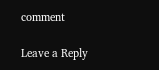comment

Leave a Reply